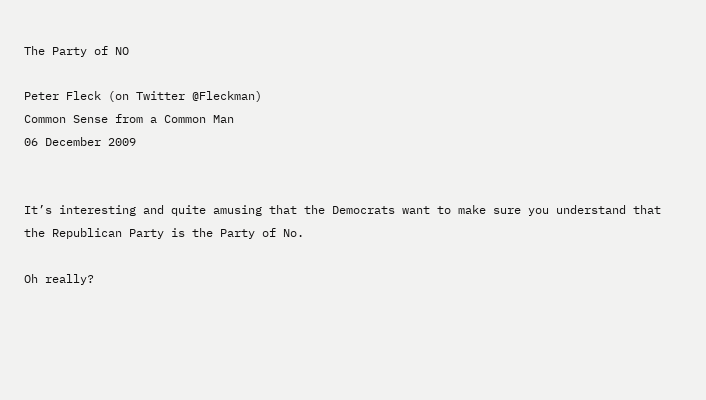The Party of NO

Peter Fleck (on Twitter @Fleckman)
Common Sense from a Common Man
06 December 2009


It’s interesting and quite amusing that the Democrats want to make sure you understand that the Republican Party is the Party of No.

Oh really?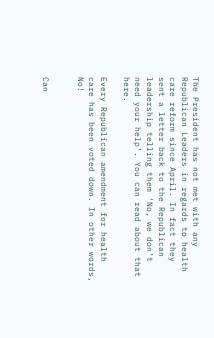The President has not met with any Republican Leaders in regards to health care reform since April. In fact they sent a letter back to the Republican leadership telling them ‘No, we don’t need your help’. You can read about that here.

Every Republican amendment for health care has been voted down. In other words, No!


Can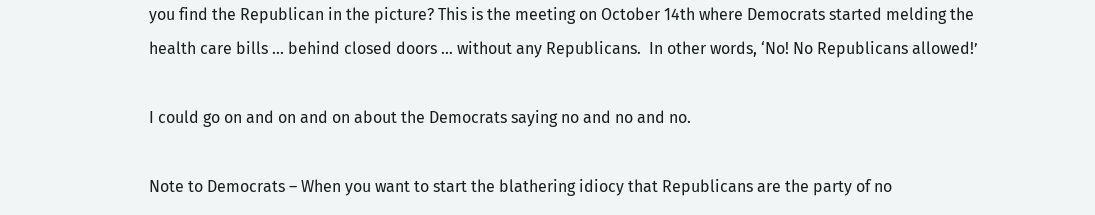you find the Republican in the picture? This is the meeting on October 14th where Democrats started melding the health care bills … behind closed doors … without any Republicans.  In other words, ‘No! No Republicans allowed!’

I could go on and on and on about the Democrats saying no and no and no.

Note to Democrats – When you want to start the blathering idiocy that Republicans are the party of no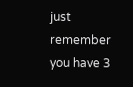just remember you have 3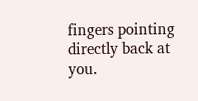fingers pointing directly back at you.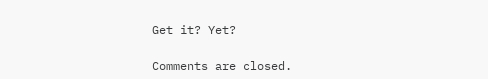Get it? Yet?

Comments are closed.